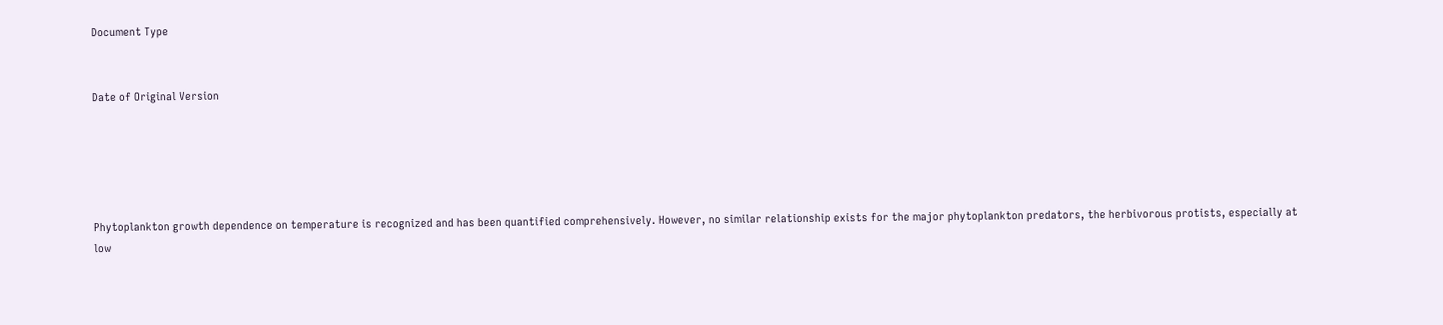Document Type


Date of Original Version





Phytoplankton growth dependence on temperature is recognized and has been quantified comprehensively. However, no similar relationship exists for the major phytoplankton predators, the herbivorous protists, especially at low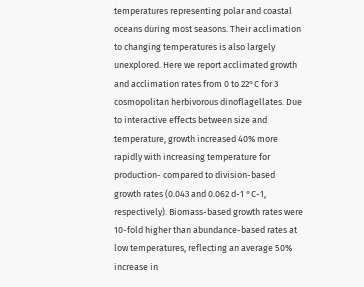temperatures representing polar and coastal oceans during most seasons. Their acclimation to changing temperatures is also largely unexplored. Here we report acclimated growth and acclimation rates from 0 to 22°C for 3 cosmopolitan herbivorous dinoflagellates. Due to interactive effects between size and temperature, growth increased 40% more rapidly with increasing temperature for production- compared to division-based growth rates (0.043 and 0.062 d-1 °C-1, respectively). Biomass-based growth rates were 10-fold higher than abundance-based rates at low temperatures, reflecting an average 50% increase in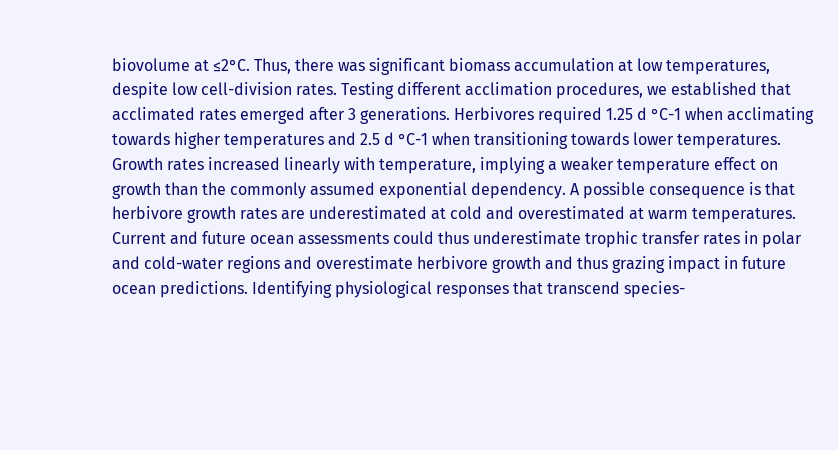biovolume at ≤2°C. Thus, there was significant biomass accumulation at low temperatures, despite low cell-division rates. Testing different acclimation procedures, we established that acclimated rates emerged after 3 generations. Herbivores required 1.25 d °C-1 when acclimating towards higher temperatures and 2.5 d °C-1 when transitioning towards lower temperatures. Growth rates increased linearly with temperature, implying a weaker temperature effect on growth than the commonly assumed exponential dependency. A possible consequence is that herbivore growth rates are underestimated at cold and overestimated at warm temperatures. Current and future ocean assessments could thus underestimate trophic transfer rates in polar and cold-water regions and overestimate herbivore growth and thus grazing impact in future ocean predictions. Identifying physiological responses that transcend species-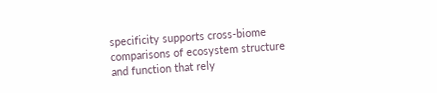specificity supports cross-biome comparisons of ecosystem structure and function that rely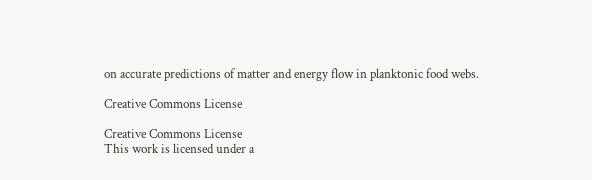on accurate predictions of matter and energy flow in planktonic food webs.

Creative Commons License

Creative Commons License
This work is licensed under a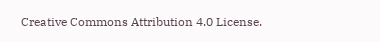Creative Commons Attribution 4.0 License.